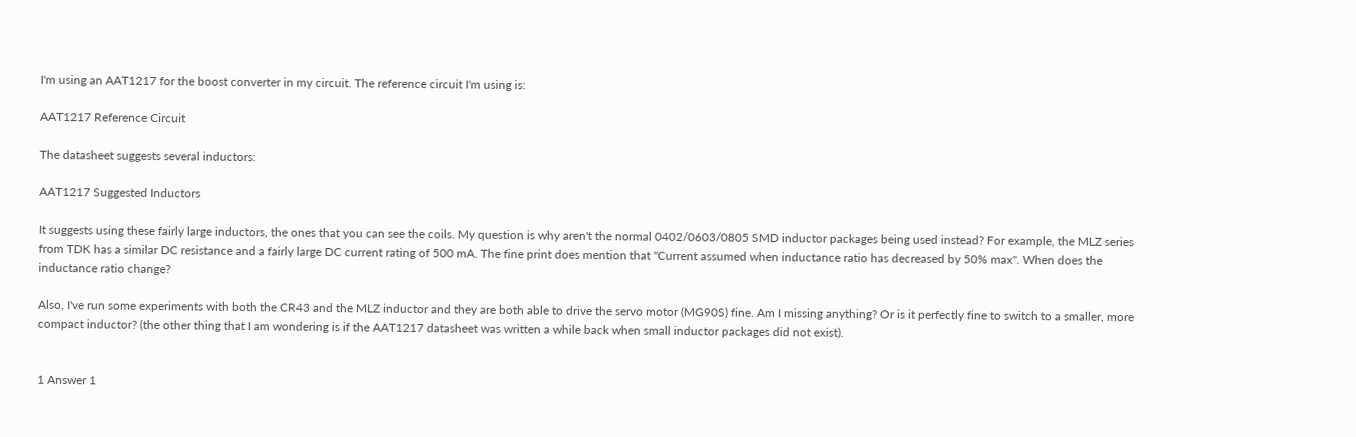I'm using an AAT1217 for the boost converter in my circuit. The reference circuit I'm using is:

AAT1217 Reference Circuit

The datasheet suggests several inductors:

AAT1217 Suggested Inductors

It suggests using these fairly large inductors, the ones that you can see the coils. My question is why aren't the normal 0402/0603/0805 SMD inductor packages being used instead? For example, the MLZ series from TDK has a similar DC resistance and a fairly large DC current rating of 500 mA. The fine print does mention that "Current assumed when inductance ratio has decreased by 50% max". When does the inductance ratio change?

Also, I've run some experiments with both the CR43 and the MLZ inductor and they are both able to drive the servo motor (MG90S) fine. Am I missing anything? Or is it perfectly fine to switch to a smaller, more compact inductor? (the other thing that I am wondering is if the AAT1217 datasheet was written a while back when small inductor packages did not exist).


1 Answer 1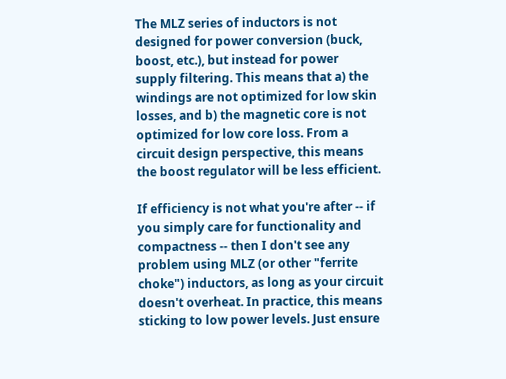The MLZ series of inductors is not designed for power conversion (buck, boost, etc.), but instead for power supply filtering. This means that a) the windings are not optimized for low skin losses, and b) the magnetic core is not optimized for low core loss. From a circuit design perspective, this means the boost regulator will be less efficient.

If efficiency is not what you're after -- if you simply care for functionality and compactness -- then I don't see any problem using MLZ (or other "ferrite choke") inductors, as long as your circuit doesn't overheat. In practice, this means sticking to low power levels. Just ensure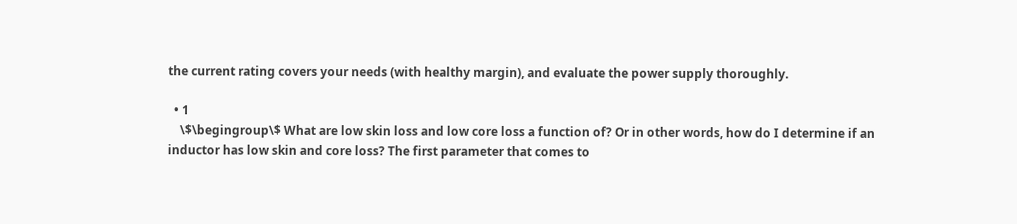the current rating covers your needs (with healthy margin), and evaluate the power supply thoroughly.

  • 1
    \$\begingroup\$ What are low skin loss and low core loss a function of? Or in other words, how do I determine if an inductor has low skin and core loss? The first parameter that comes to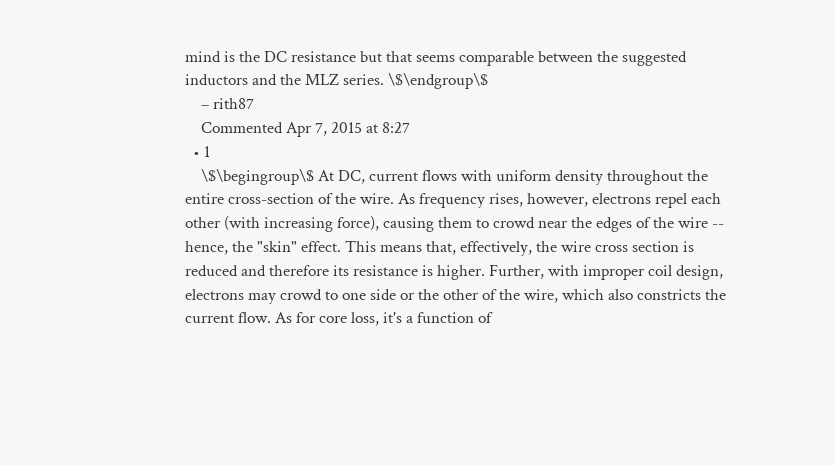mind is the DC resistance but that seems comparable between the suggested inductors and the MLZ series. \$\endgroup\$
    – rith87
    Commented Apr 7, 2015 at 8:27
  • 1
    \$\begingroup\$ At DC, current flows with uniform density throughout the entire cross-section of the wire. As frequency rises, however, electrons repel each other (with increasing force), causing them to crowd near the edges of the wire -- hence, the "skin" effect. This means that, effectively, the wire cross section is reduced and therefore its resistance is higher. Further, with improper coil design, electrons may crowd to one side or the other of the wire, which also constricts the current flow. As for core loss, it's a function of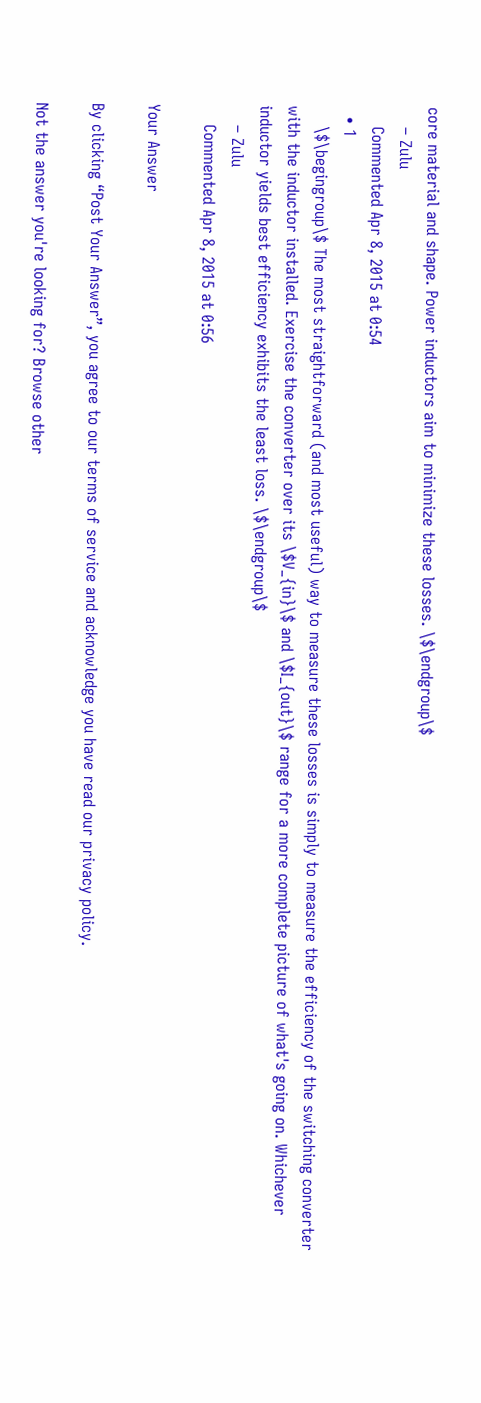core material and shape. Power inductors aim to minimize these losses. \$\endgroup\$
    – Zulu
    Commented Apr 8, 2015 at 0:54
  • 1
    \$\begingroup\$ The most straightforward (and most useful) way to measure these losses is simply to measure the efficiency of the switching converter with the inductor installed. Exercise the converter over its \$V_{in}\$ and \$I_{out}\$ range for a more complete picture of what's going on. Whichever inductor yields best efficiency exhibits the least loss. \$\endgroup\$
    – Zulu
    Commented Apr 8, 2015 at 0:56

Your Answer

By clicking “Post Your Answer”, you agree to our terms of service and acknowledge you have read our privacy policy.

Not the answer you're looking for? Browse other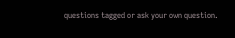questions tagged or ask your own question.